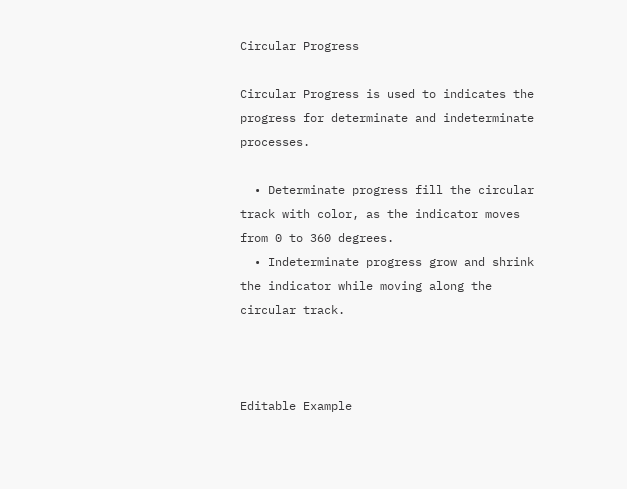Circular Progress

Circular Progress is used to indicates the progress for determinate and indeterminate processes.

  • Determinate progress fill the circular track with color, as the indicator moves from 0 to 360 degrees.
  • Indeterminate progress grow and shrink the indicator while moving along the circular track.



Editable Example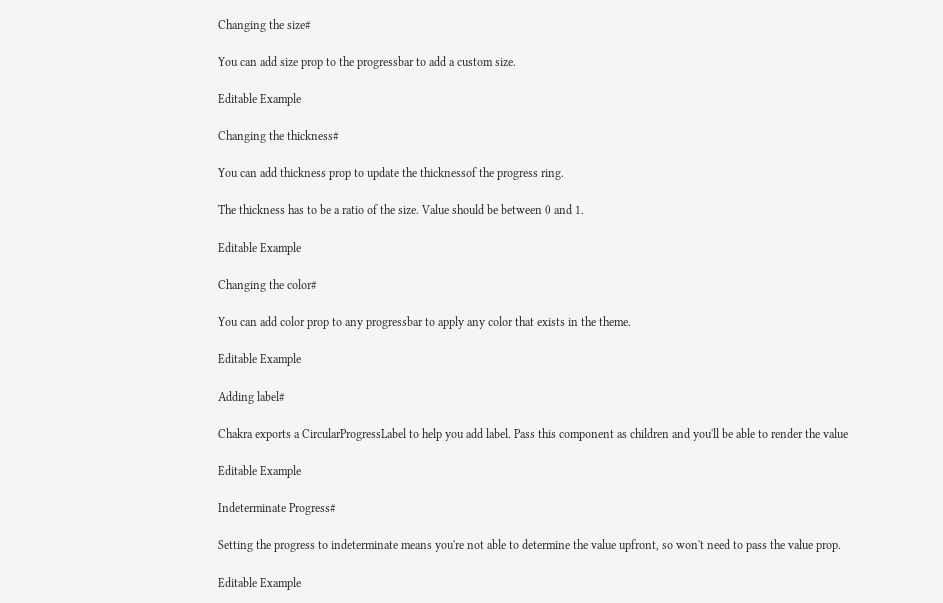Changing the size#

You can add size prop to the progressbar to add a custom size.

Editable Example

Changing the thickness#

You can add thickness prop to update the thicknessof the progress ring.

The thickness has to be a ratio of the size. Value should be between 0 and 1.

Editable Example

Changing the color#

You can add color prop to any progressbar to apply any color that exists in the theme.

Editable Example

Adding label#

Chakra exports a CircularProgressLabel to help you add label. Pass this component as children and you'll be able to render the value

Editable Example

Indeterminate Progress#

Setting the progress to indeterminate means you're not able to determine the value upfront, so won't need to pass the value prop.

Editable Example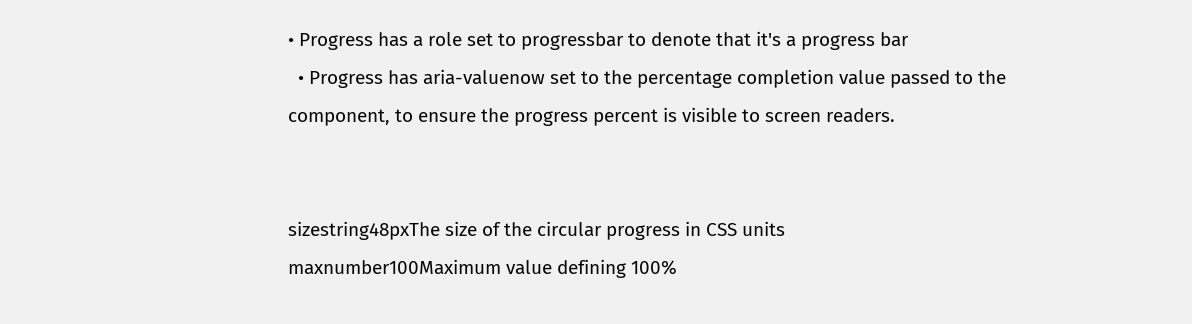• Progress has a role set to progressbar to denote that it's a progress bar
  • Progress has aria-valuenow set to the percentage completion value passed to the component, to ensure the progress percent is visible to screen readers.


sizestring48pxThe size of the circular progress in CSS units
maxnumber100Maximum value defining 100%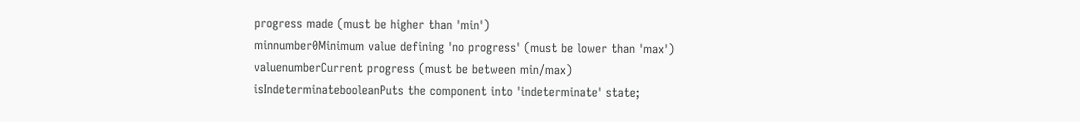progress made (must be higher than 'min')
minnumber0Minimum value defining 'no progress' (must be lower than 'max')
valuenumberCurrent progress (must be between min/max)
isIndeterminatebooleanPuts the component into 'indeterminate' state;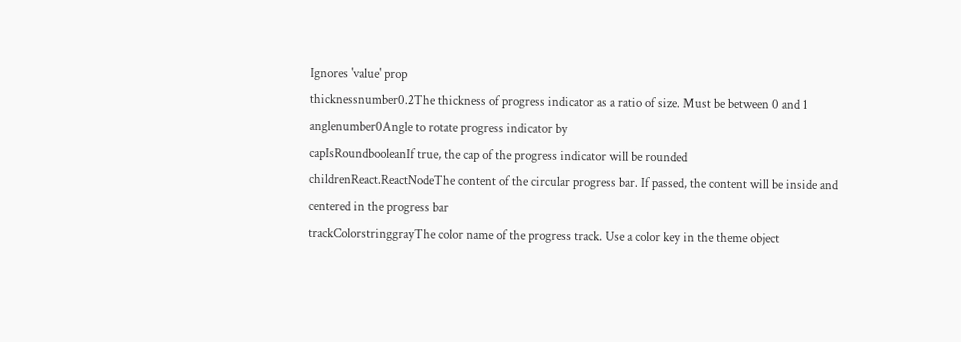Ignores 'value' prop
thicknessnumber0.2The thickness of progress indicator as a ratio of size. Must be between 0 and 1
anglenumber0Angle to rotate progress indicator by
capIsRoundbooleanIf true, the cap of the progress indicator will be rounded
childrenReact.ReactNodeThe content of the circular progress bar. If passed, the content will be inside and centered in the progress bar
trackColorstringgrayThe color name of the progress track. Use a color key in the theme object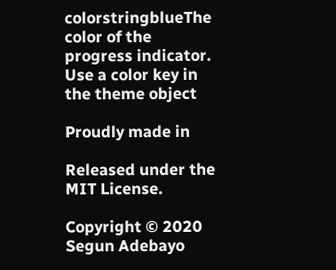colorstringblueThe color of the progress indicator. Use a color key in the theme object

Proudly made in

Released under the MIT License.

Copyright © 2020 Segun Adebayo